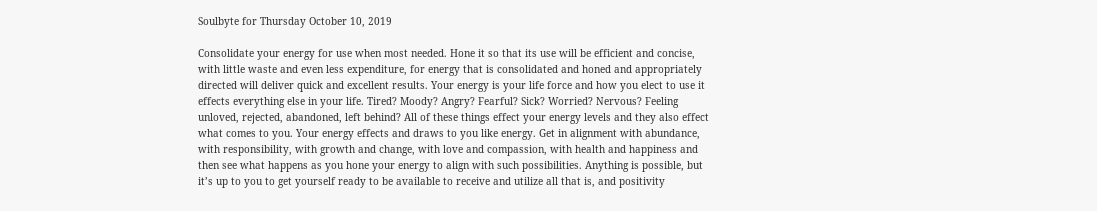Soulbyte for Thursday October 10, 2019

Consolidate your energy for use when most needed. Hone it so that its use will be efficient and concise, with little waste and even less expenditure, for energy that is consolidated and honed and appropriately directed will deliver quick and excellent results. Your energy is your life force and how you elect to use it effects everything else in your life. Tired? Moody? Angry? Fearful? Sick? Worried? Nervous? Feeling unloved, rejected, abandoned, left behind? All of these things effect your energy levels and they also effect what comes to you. Your energy effects and draws to you like energy. Get in alignment with abundance, with responsibility, with growth and change, with love and compassion, with health and happiness and then see what happens as you hone your energy to align with such possibilities. Anything is possible, but it’s up to you to get yourself ready to be available to receive and utilize all that is, and positivity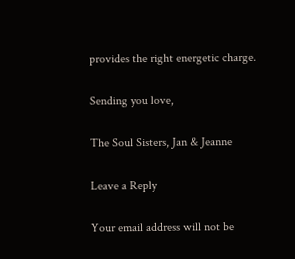provides the right energetic charge.

Sending you love,

The Soul Sisters, Jan & Jeanne

Leave a Reply

Your email address will not be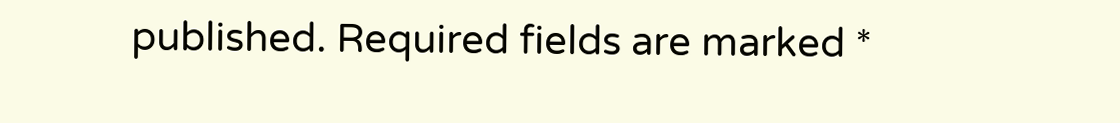published. Required fields are marked *